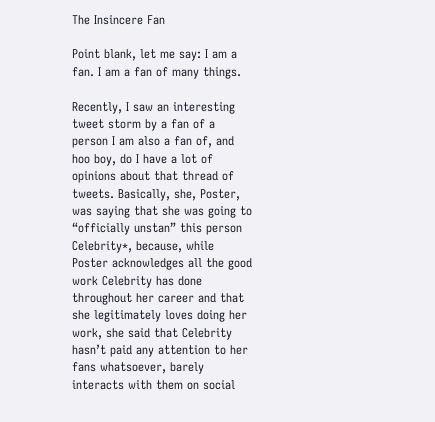The Insincere Fan

Point blank, let me say: I am a fan. I am a fan of many things.

Recently, I saw an interesting tweet storm by a fan of a person I am also a fan of, and hoo boy, do I have a lot of opinions about that thread of tweets. Basically, she, Poster, was saying that she was going to “officially unstan” this person Celebrity*, because, while Poster acknowledges all the good work Celebrity has done throughout her career and that she legitimately loves doing her work, she said that Celebrity hasn’t paid any attention to her fans whatsoever, barely interacts with them on social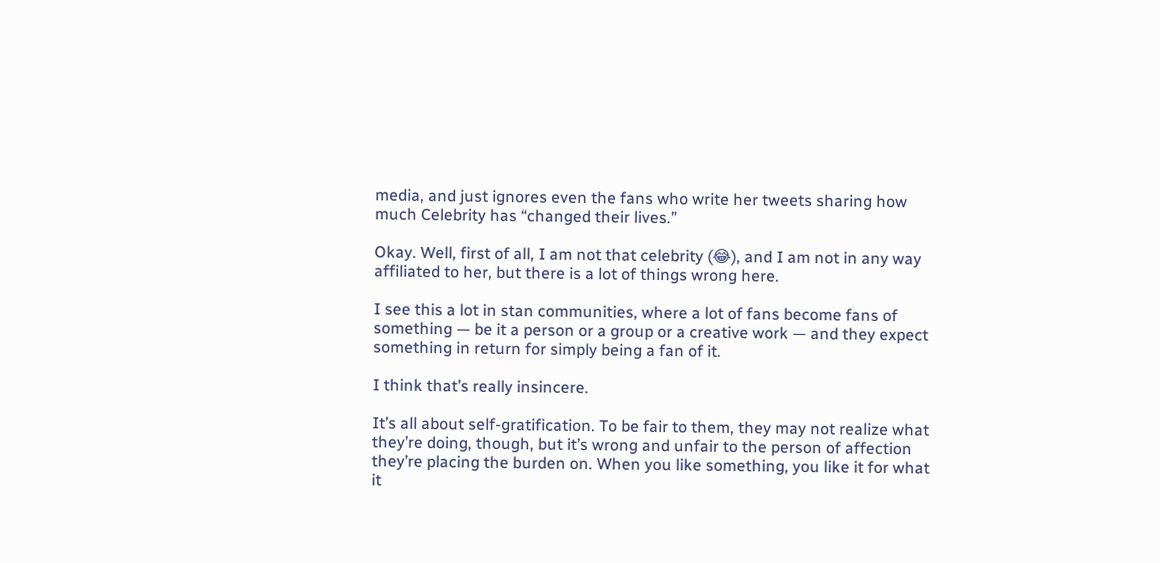media, and just ignores even the fans who write her tweets sharing how much Celebrity has “changed their lives.”

Okay. Well, first of all, I am not that celebrity (😂), and I am not in any way affiliated to her, but there is a lot of things wrong here.

I see this a lot in stan communities, where a lot of fans become fans of something — be it a person or a group or a creative work — and they expect something in return for simply being a fan of it.

I think that’s really insincere.

It’s all about self-gratification. To be fair to them, they may not realize what they’re doing, though, but it’s wrong and unfair to the person of affection they’re placing the burden on. When you like something, you like it for what it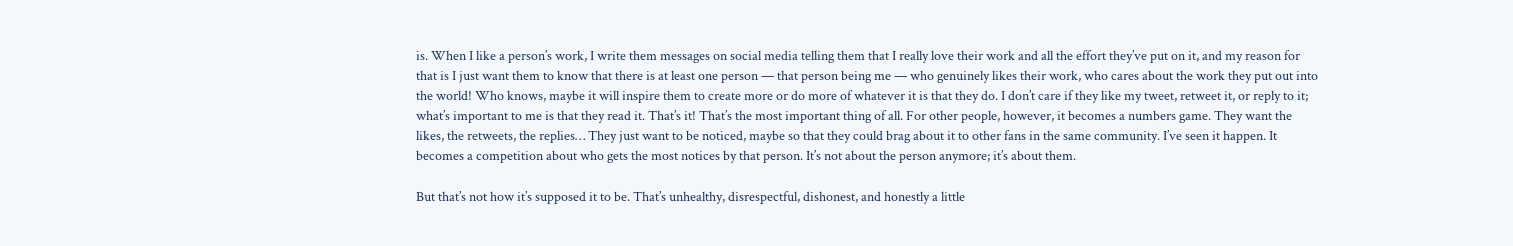is. When I like a person’s work, I write them messages on social media telling them that I really love their work and all the effort they’ve put on it, and my reason for that is I just want them to know that there is at least one person — that person being me — who genuinely likes their work, who cares about the work they put out into the world! Who knows, maybe it will inspire them to create more or do more of whatever it is that they do. I don’t care if they like my tweet, retweet it, or reply to it; what’s important to me is that they read it. That’s it! That’s the most important thing of all. For other people, however, it becomes a numbers game. They want the likes, the retweets, the replies… They just want to be noticed, maybe so that they could brag about it to other fans in the same community. I’ve seen it happen. It becomes a competition about who gets the most notices by that person. It’s not about the person anymore; it’s about them.

But that’s not how it’s supposed it to be. That’s unhealthy, disrespectful, dishonest, and honestly a little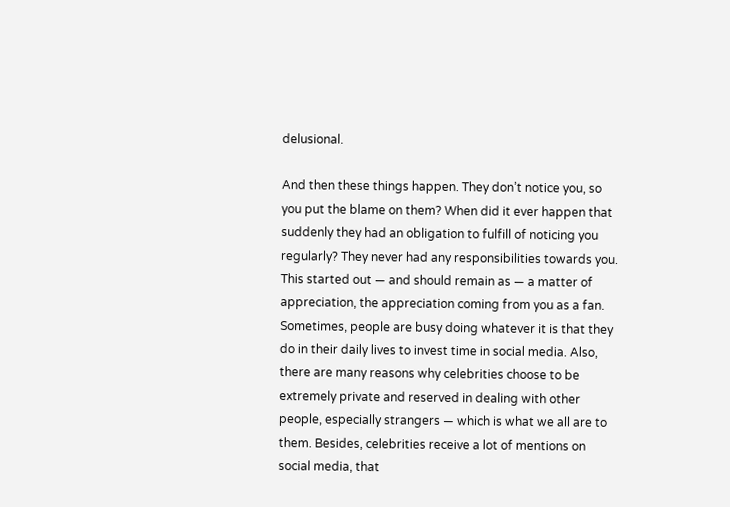delusional.

And then these things happen. They don’t notice you, so you put the blame on them? When did it ever happen that suddenly they had an obligation to fulfill of noticing you regularly? They never had any responsibilities towards you. This started out — and should remain as — a matter of appreciation, the appreciation coming from you as a fan. Sometimes, people are busy doing whatever it is that they do in their daily lives to invest time in social media. Also, there are many reasons why celebrities choose to be extremely private and reserved in dealing with other people, especially strangers — which is what we all are to them. Besides, celebrities receive a lot of mentions on social media, that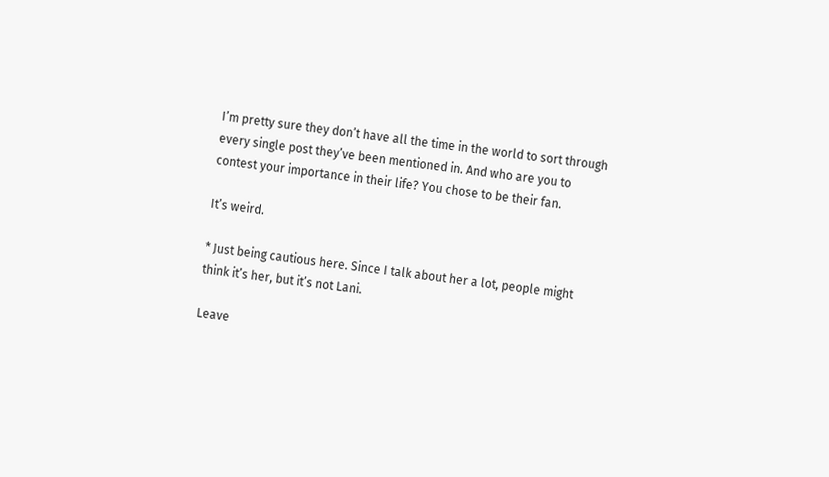I’m pretty sure they don’t have all the time in the world to sort through every single post they’ve been mentioned in. And who are you to contest your importance in their life? You chose to be their fan.

It’s weird.

* Just being cautious here. Since I talk about her a lot, people might think it’s her, but it’s not Lani.

Leave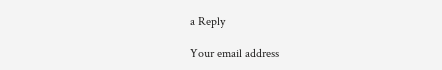a Reply

Your email address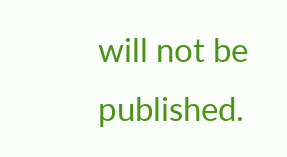will not be published.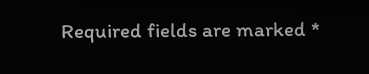Required fields are marked *